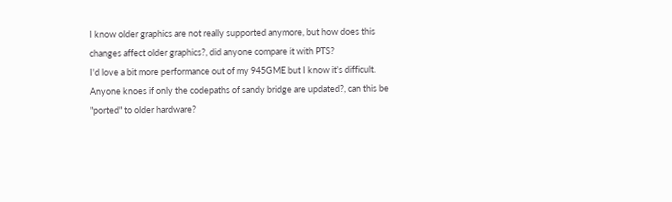I know older graphics are not really supported anymore, but how does this changes affect older graphics?, did anyone compare it with PTS?
I'd love a bit more performance out of my 945GME but I know it's difficult.
Anyone knoes if only the codepaths of sandy bridge are updated?, can this be "ported" to older hardware?